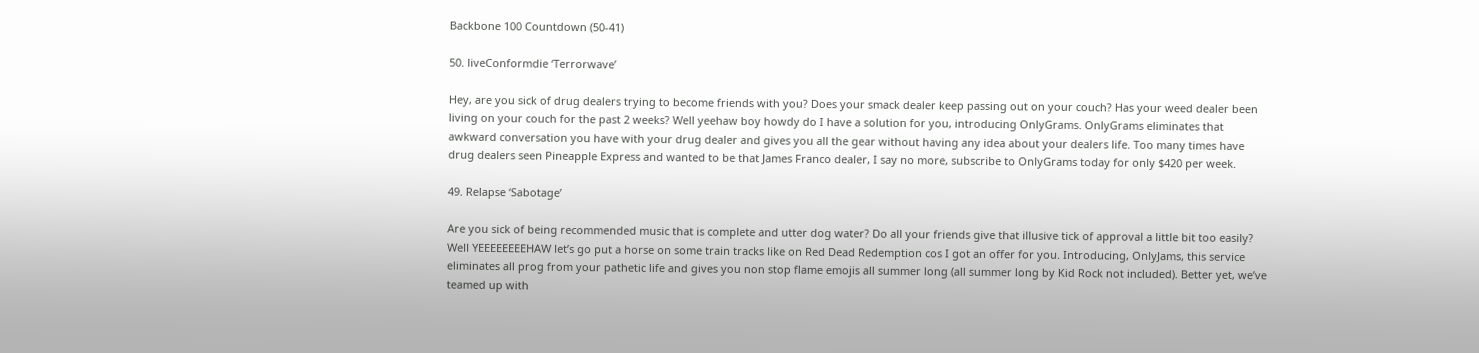Backbone 100 Countdown (50-41)

50. liveConformdie ‘Terrorwave’

Hey, are you sick of drug dealers trying to become friends with you? Does your smack dealer keep passing out on your couch? Has your weed dealer been living on your couch for the past 2 weeks? Well yeehaw boy howdy do I have a solution for you, introducing OnlyGrams. OnlyGrams eliminates that awkward conversation you have with your drug dealer and gives you all the gear without having any idea about your dealers life. Too many times have drug dealers seen Pineapple Express and wanted to be that James Franco dealer, I say no more, subscribe to OnlyGrams today for only $420 per week.

49. Relapse ‘Sabotage’

Are you sick of being recommended music that is complete and utter dog water? Do all your friends give that illusive tick of approval a little bit too easily? Well YEEEEEEEEHAW let’s go put a horse on some train tracks like on Red Dead Redemption cos I got an offer for you. Introducing, OnlyJams, this service eliminates all prog from your pathetic life and gives you non stop flame emojis all summer long (all summer long by Kid Rock not included). Better yet, we’ve teamed up with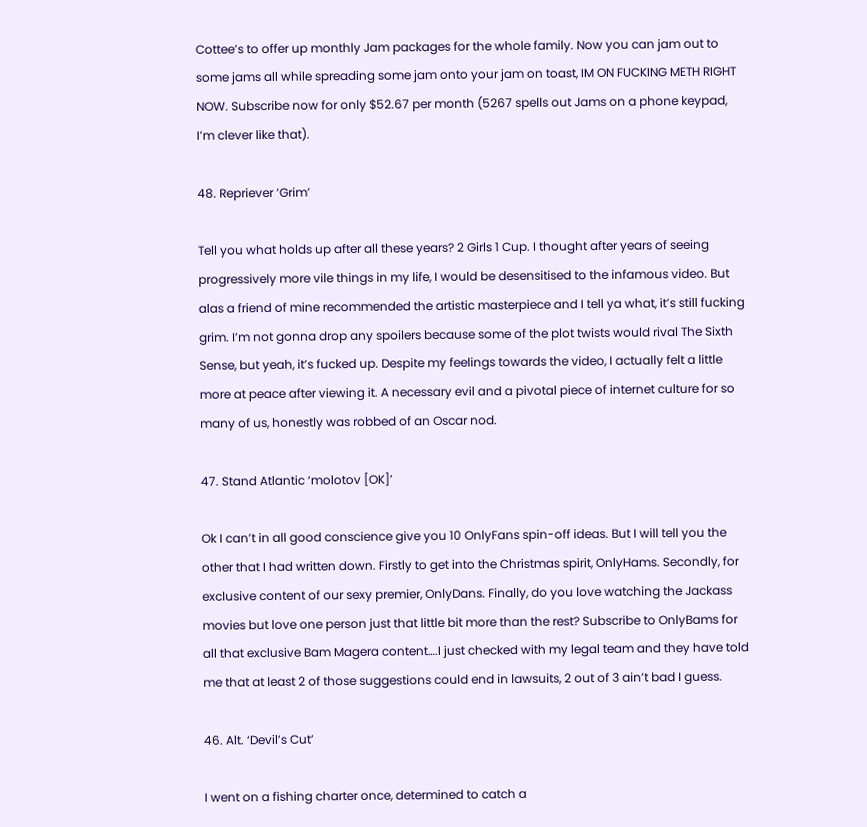Cottee’s to offer up monthly Jam packages for the whole family. Now you can jam out to some jams all while spreading some jam onto your jam on toast, IM ON FUCKING METH RIGHT NOW. Subscribe now for only $52.67 per month (5267 spells out Jams on a phone keypad, I’m clever like that).

48. Repriever ‘Grim’

Tell you what holds up after all these years? 2 Girls 1 Cup. I thought after years of seeing progressively more vile things in my life, I would be desensitised to the infamous video. But alas a friend of mine recommended the artistic masterpiece and I tell ya what, it’s still fucking grim. I’m not gonna drop any spoilers because some of the plot twists would rival The Sixth Sense, but yeah, it’s fucked up. Despite my feelings towards the video, I actually felt a little more at peace after viewing it. A necessary evil and a pivotal piece of internet culture for so many of us, honestly was robbed of an Oscar nod.

47. Stand Atlantic ‘molotov [OK]’

Ok I can’t in all good conscience give you 10 OnlyFans spin-off ideas. But I will tell you the other that I had written down. Firstly to get into the Christmas spirit, OnlyHams. Secondly, for exclusive content of our sexy premier, OnlyDans. Finally, do you love watching the Jackass movies but love one person just that little bit more than the rest? Subscribe to OnlyBams for all that exclusive Bam Magera content….I just checked with my legal team and they have told me that at least 2 of those suggestions could end in lawsuits, 2 out of 3 ain’t bad I guess.

46. Alt. ‘Devil’s Cut’

I went on a fishing charter once, determined to catch a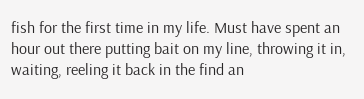fish for the first time in my life. Must have spent an hour out there putting bait on my line, throwing it in, waiting, reeling it back in the find an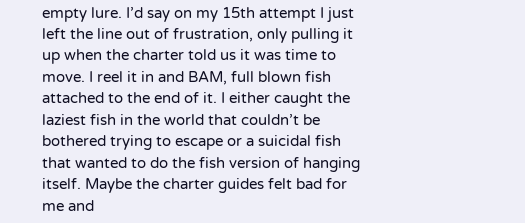empty lure. I’d say on my 15th attempt I just left the line out of frustration, only pulling it up when the charter told us it was time to move. I reel it in and BAM, full blown fish attached to the end of it. I either caught the laziest fish in the world that couldn’t be bothered trying to escape or a suicidal fish that wanted to do the fish version of hanging itself. Maybe the charter guides felt bad for me and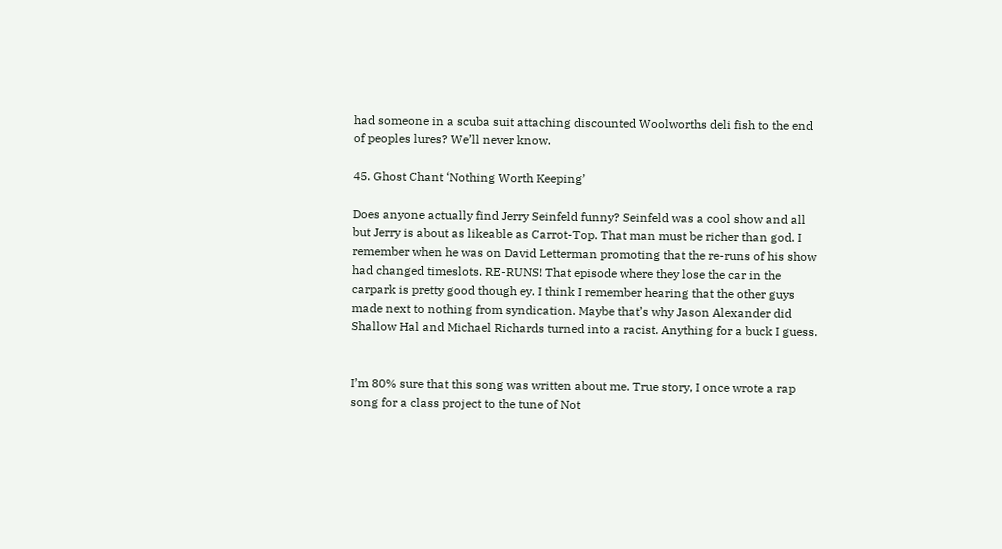had someone in a scuba suit attaching discounted Woolworths deli fish to the end of peoples lures? We’ll never know.

45. Ghost Chant ‘Nothing Worth Keeping’

Does anyone actually find Jerry Seinfeld funny? Seinfeld was a cool show and all but Jerry is about as likeable as Carrot-Top. That man must be richer than god. I remember when he was on David Letterman promoting that the re-runs of his show had changed timeslots. RE-RUNS! That episode where they lose the car in the carpark is pretty good though ey. I think I remember hearing that the other guys made next to nothing from syndication. Maybe that’s why Jason Alexander did Shallow Hal and Michael Richards turned into a racist. Anything for a buck I guess.


I’m 80% sure that this song was written about me. True story, I once wrote a rap song for a class project to the tune of Not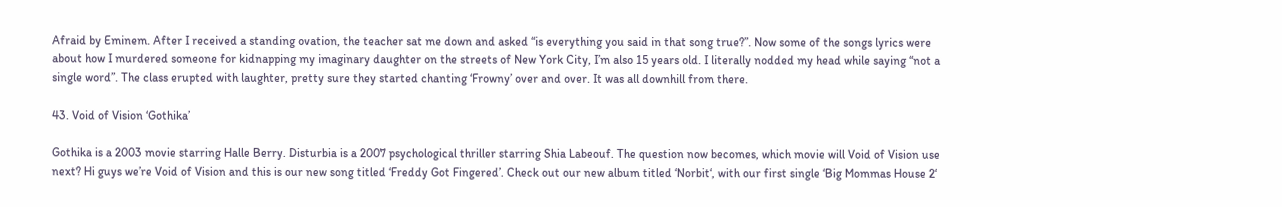Afraid by Eminem. After I received a standing ovation, the teacher sat me down and asked “is everything you said in that song true?”. Now some of the songs lyrics were about how I murdered someone for kidnapping my imaginary daughter on the streets of New York City, I’m also 15 years old. I literally nodded my head while saying “not a single word”. The class erupted with laughter, pretty sure they started chanting ‘Frowny’ over and over. It was all downhill from there.

43. Void of Vision ‘Gothika’

Gothika is a 2003 movie starring Halle Berry. Disturbia is a 2007 psychological thriller starring Shia Labeouf. The question now becomes, which movie will Void of Vision use next? Hi guys we’re Void of Vision and this is our new song titled ‘Freddy Got Fingered’. Check out our new album titled ‘Norbit‘, with our first single ‘Big Mommas House 2‘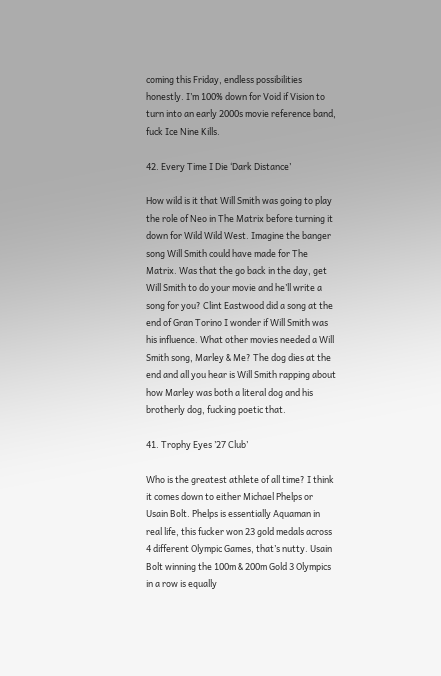coming this Friday, endless possibilities honestly. I’m 100% down for Void if Vision to turn into an early 2000s movie reference band, fuck Ice Nine Kills.

42. Every Time I Die ‘Dark Distance’

How wild is it that Will Smith was going to play the role of Neo in The Matrix before turning it down for Wild Wild West. Imagine the banger song Will Smith could have made for The Matrix. Was that the go back in the day, get Will Smith to do your movie and he’ll write a song for you? Clint Eastwood did a song at the end of Gran Torino I wonder if Will Smith was his influence. What other movies needed a Will Smith song, Marley & Me? The dog dies at the end and all you hear is Will Smith rapping about how Marley was both a literal dog and his brotherly dog, fucking poetic that.

41. Trophy Eyes ’27 Club’

Who is the greatest athlete of all time? I think it comes down to either Michael Phelps or Usain Bolt. Phelps is essentially Aquaman in real life, this fucker won 23 gold medals across 4 different Olympic Games, that’s nutty. Usain Bolt winning the 100m & 200m Gold 3 Olympics in a row is equally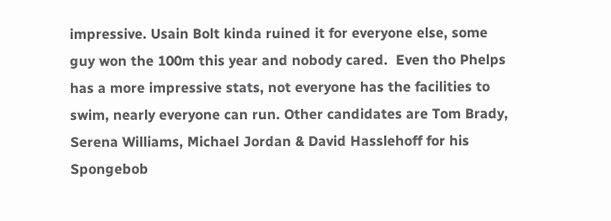impressive. Usain Bolt kinda ruined it for everyone else, some guy won the 100m this year and nobody cared.  Even tho Phelps has a more impressive stats, not everyone has the facilities to swim, nearly everyone can run. Other candidates are Tom Brady, Serena Williams, Michael Jordan & David Hasslehoff for his Spongebob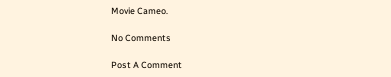Movie Cameo.

No Comments

Post A Comment